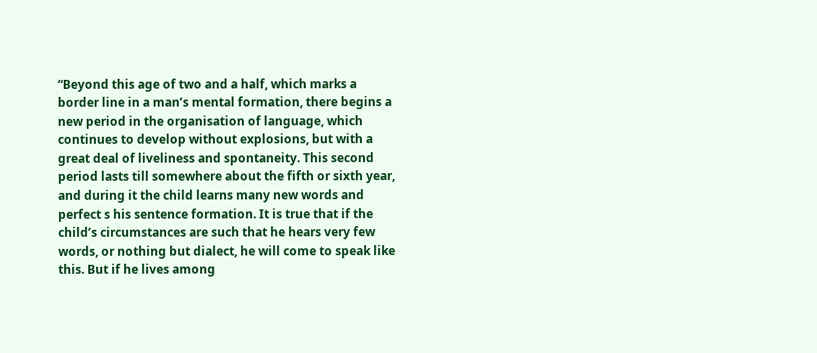“Beyond this age of two and a half, which marks a border line in a man’s mental formation, there begins a new period in the organisation of language, which continues to develop without explosions, but with a great deal of liveliness and spontaneity. This second period lasts till somewhere about the fifth or sixth year, and during it the child learns many new words and perfect s his sentence formation. It is true that if the child’s circumstances are such that he hears very few words, or nothing but dialect, he will come to speak like this. But if he lives among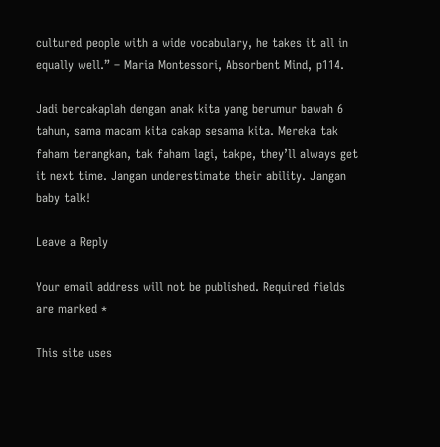cultured people with a wide vocabulary, he takes it all in equally well.” – Maria Montessori, Absorbent Mind, p114.

Jadi bercakaplah dengan anak kita yang berumur bawah 6 tahun, sama macam kita cakap sesama kita. Mereka tak faham terangkan, tak faham lagi, takpe, they’ll always get it next time. Jangan underestimate their ability. Jangan baby talk!

Leave a Reply

Your email address will not be published. Required fields are marked *

This site uses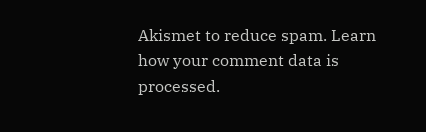Akismet to reduce spam. Learn how your comment data is processed.